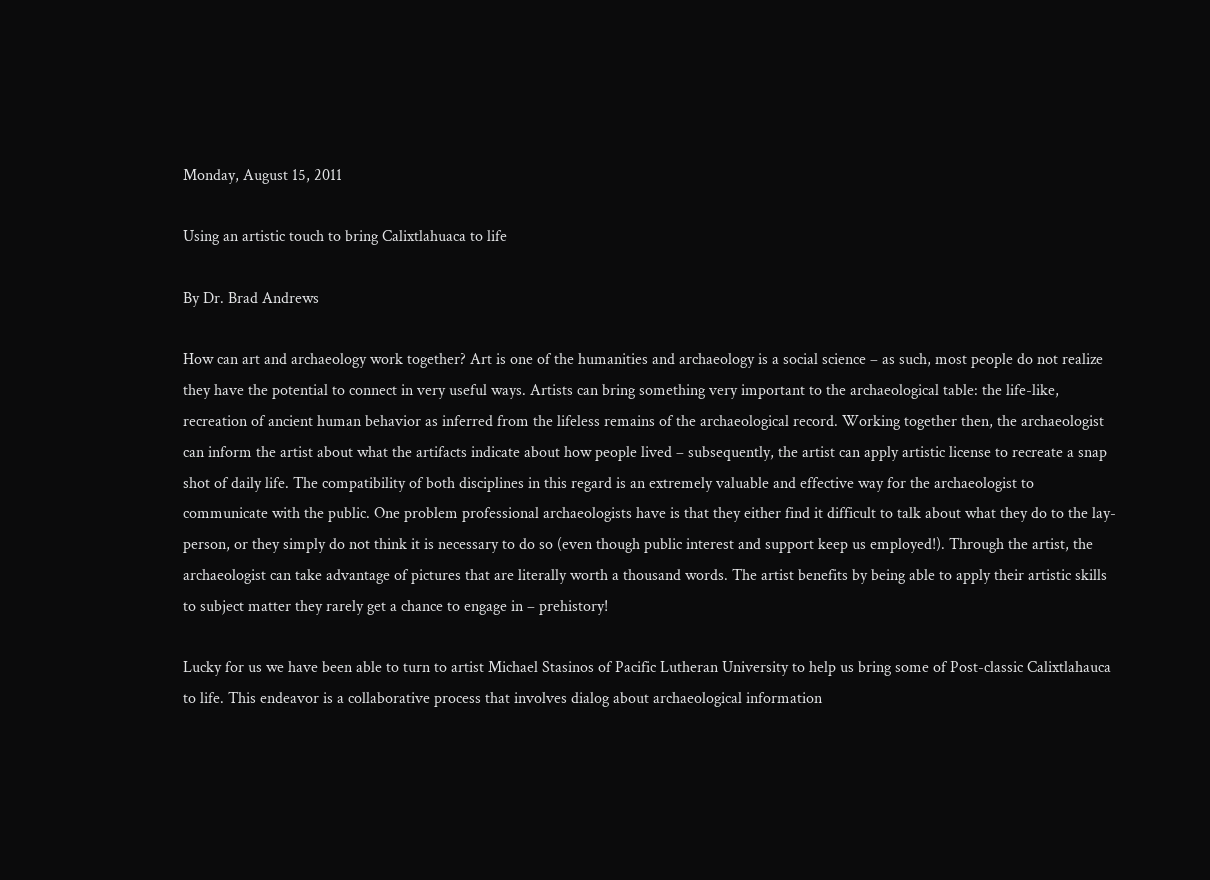Monday, August 15, 2011

Using an artistic touch to bring Calixtlahuaca to life

By Dr. Brad Andrews

How can art and archaeology work together? Art is one of the humanities and archaeology is a social science – as such, most people do not realize they have the potential to connect in very useful ways. Artists can bring something very important to the archaeological table: the life-like, recreation of ancient human behavior as inferred from the lifeless remains of the archaeological record. Working together then, the archaeologist can inform the artist about what the artifacts indicate about how people lived – subsequently, the artist can apply artistic license to recreate a snap shot of daily life. The compatibility of both disciplines in this regard is an extremely valuable and effective way for the archaeologist to communicate with the public. One problem professional archaeologists have is that they either find it difficult to talk about what they do to the lay-person, or they simply do not think it is necessary to do so (even though public interest and support keep us employed!). Through the artist, the archaeologist can take advantage of pictures that are literally worth a thousand words. The artist benefits by being able to apply their artistic skills to subject matter they rarely get a chance to engage in – prehistory!

Lucky for us we have been able to turn to artist Michael Stasinos of Pacific Lutheran University to help us bring some of Post-classic Calixtlahauca to life. This endeavor is a collaborative process that involves dialog about archaeological information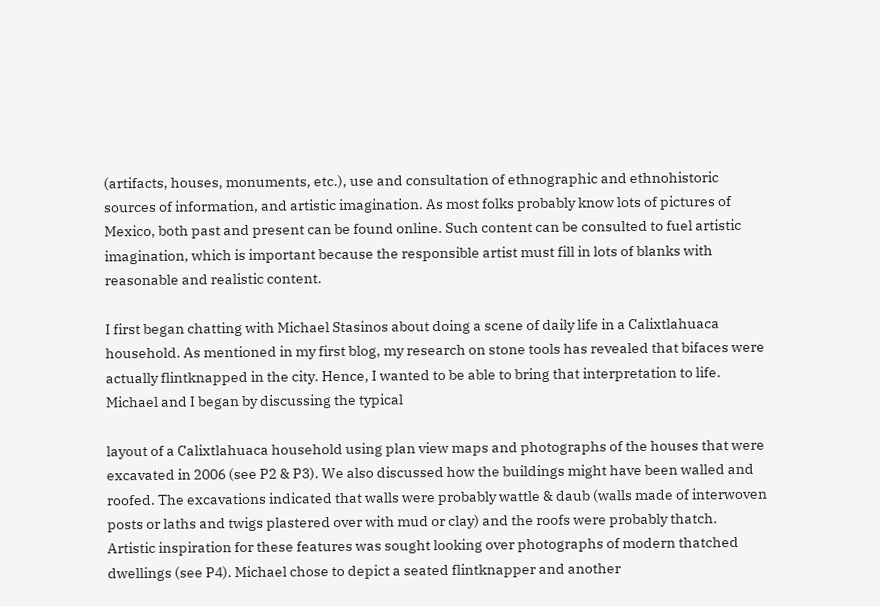(artifacts, houses, monuments, etc.), use and consultation of ethnographic and ethnohistoric sources of information, and artistic imagination. As most folks probably know lots of pictures of Mexico, both past and present can be found online. Such content can be consulted to fuel artistic imagination, which is important because the responsible artist must fill in lots of blanks with reasonable and realistic content.

I first began chatting with Michael Stasinos about doing a scene of daily life in a Calixtlahuaca household. As mentioned in my first blog, my research on stone tools has revealed that bifaces were actually flintknapped in the city. Hence, I wanted to be able to bring that interpretation to life. Michael and I began by discussing the typical

layout of a Calixtlahuaca household using plan view maps and photographs of the houses that were excavated in 2006 (see P2 & P3). We also discussed how the buildings might have been walled and roofed. The excavations indicated that walls were probably wattle & daub (walls made of interwoven posts or laths and twigs plastered over with mud or clay) and the roofs were probably thatch. Artistic inspiration for these features was sought looking over photographs of modern thatched dwellings (see P4). Michael chose to depict a seated flintknapper and another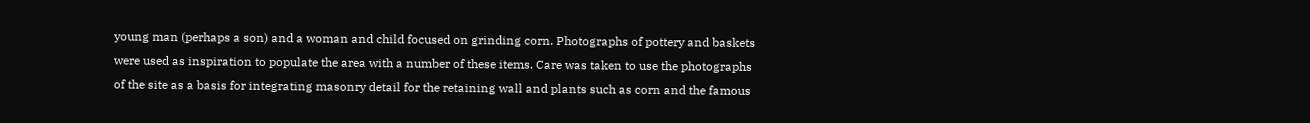young man (perhaps a son) and a woman and child focused on grinding corn. Photographs of pottery and baskets were used as inspiration to populate the area with a number of these items. Care was taken to use the photographs of the site as a basis for integrating masonry detail for the retaining wall and plants such as corn and the famous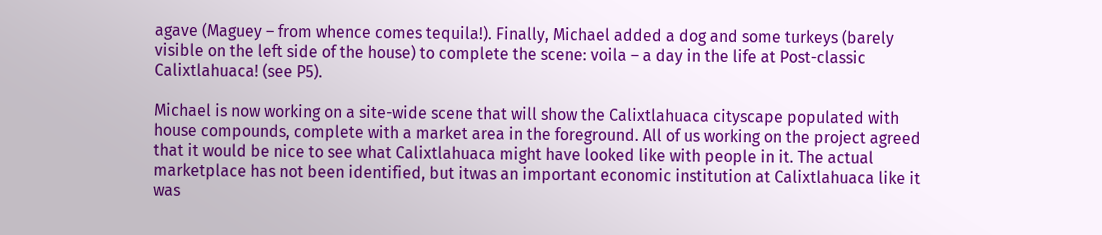agave (Maguey – from whence comes tequila!). Finally, Michael added a dog and some turkeys (barely visible on the left side of the house) to complete the scene: voila – a day in the life at Post-classic Calixtlahuaca! (see P5).

Michael is now working on a site-wide scene that will show the Calixtlahuaca cityscape populated with house compounds, complete with a market area in the foreground. All of us working on the project agreed that it would be nice to see what Calixtlahuaca might have looked like with people in it. The actual marketplace has not been identified, but itwas an important economic institution at Calixtlahuaca like it was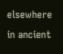elsewhere in ancient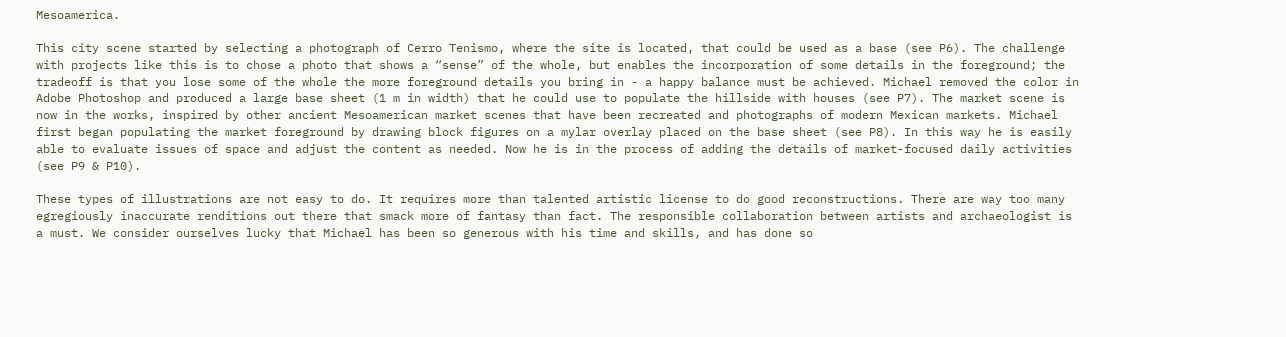Mesoamerica.

This city scene started by selecting a photograph of Cerro Tenismo, where the site is located, that could be used as a base (see P6). The challenge with projects like this is to chose a photo that shows a “sense” of the whole, but enables the incorporation of some details in the foreground; the tradeoff is that you lose some of the whole the more foreground details you bring in - a happy balance must be achieved. Michael removed the color in Adobe Photoshop and produced a large base sheet (1 m in width) that he could use to populate the hillside with houses (see P7). The market scene is now in the works, inspired by other ancient Mesoamerican market scenes that have been recreated and photographs of modern Mexican markets. Michael first began populating the market foreground by drawing block figures on a mylar overlay placed on the base sheet (see P8). In this way he is easily able to evaluate issues of space and adjust the content as needed. Now he is in the process of adding the details of market-focused daily activities (see P9 & P10).

These types of illustrations are not easy to do. It requires more than talented artistic license to do good reconstructions. There are way too many egregiously inaccurate renditions out there that smack more of fantasy than fact. The responsible collaboration between artists and archaeologist is a must. We consider ourselves lucky that Michael has been so generous with his time and skills, and has done so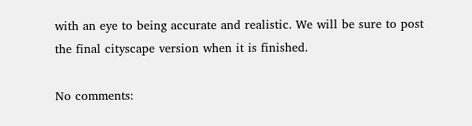with an eye to being accurate and realistic. We will be sure to post the final cityscape version when it is finished.

No comments: